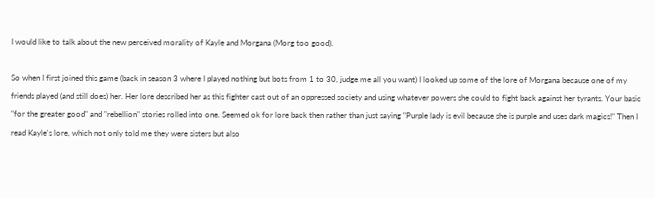I would like to talk about the new perceived morality of Kayle and Morgana (Morg too good).

So when I first joined this game (back in season 3 where I played nothing but bots from 1 to 30, judge me all you want) I looked up some of the lore of Morgana because one of my friends played (and still does) her. Her lore described her as this fighter cast out of an oppressed society and using whatever powers she could to fight back against her tyrants. Your basic "for the greater good" and "rebellion" stories rolled into one. Seemed ok for lore back then rather than just saying "Purple lady is evil because she is purple and uses dark magics!" Then I read Kayle's lore, which not only told me they were sisters but also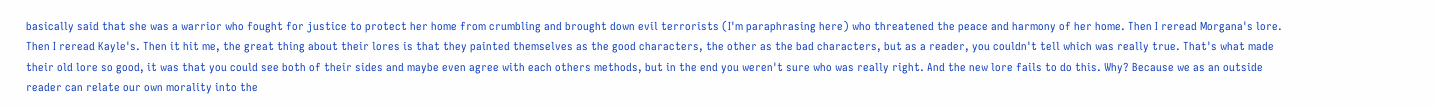basically said that she was a warrior who fought for justice to protect her home from crumbling and brought down evil terrorists (I'm paraphrasing here) who threatened the peace and harmony of her home. Then I reread Morgana's lore. Then I reread Kayle's. Then it hit me, the great thing about their lores is that they painted themselves as the good characters, the other as the bad characters, but as a reader, you couldn't tell which was really true. That's what made their old lore so good, it was that you could see both of their sides and maybe even agree with each others methods, but in the end you weren't sure who was really right. And the new lore fails to do this. Why? Because we as an outside reader can relate our own morality into the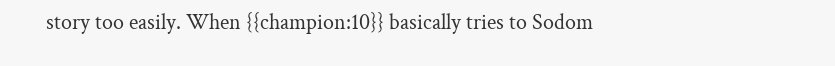story too easily. When {{champion:10}} basically tries to Sodom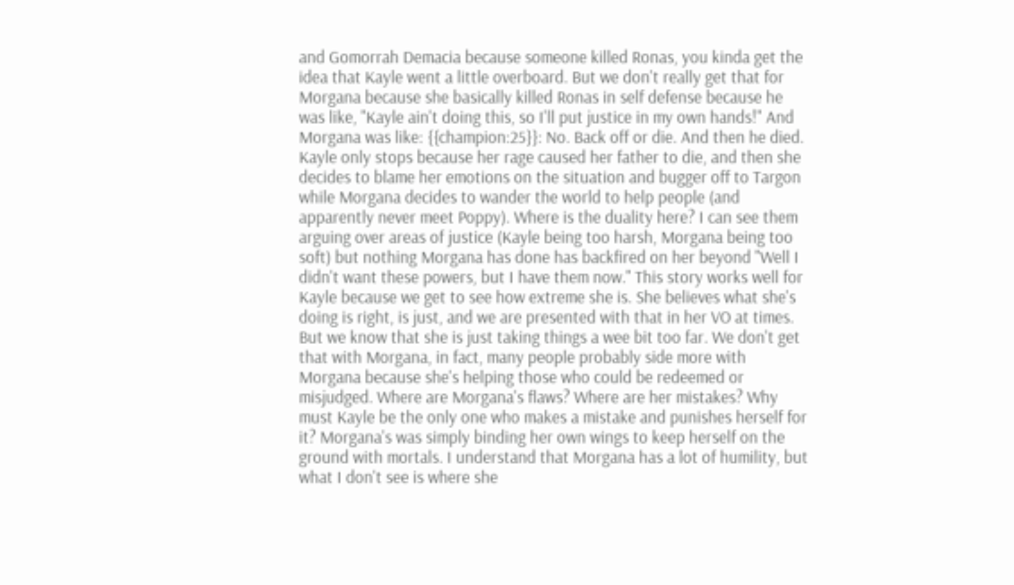and Gomorrah Demacia because someone killed Ronas, you kinda get the idea that Kayle went a little overboard. But we don't really get that for Morgana because she basically killed Ronas in self defense because he was like, "Kayle ain't doing this, so I'll put justice in my own hands!" And Morgana was like: {{champion:25}}: No. Back off or die. And then he died. Kayle only stops because her rage caused her father to die, and then she decides to blame her emotions on the situation and bugger off to Targon while Morgana decides to wander the world to help people (and apparently never meet Poppy). Where is the duality here? I can see them arguing over areas of justice (Kayle being too harsh, Morgana being too soft) but nothing Morgana has done has backfired on her beyond "Well I didn't want these powers, but I have them now." This story works well for Kayle because we get to see how extreme she is. She believes what she's doing is right, is just, and we are presented with that in her VO at times. But we know that she is just taking things a wee bit too far. We don't get that with Morgana, in fact, many people probably side more with Morgana because she's helping those who could be redeemed or misjudged. Where are Morgana's flaws? Where are her mistakes? Why must Kayle be the only one who makes a mistake and punishes herself for it? Morgana's was simply binding her own wings to keep herself on the ground with mortals. I understand that Morgana has a lot of humility, but what I don't see is where she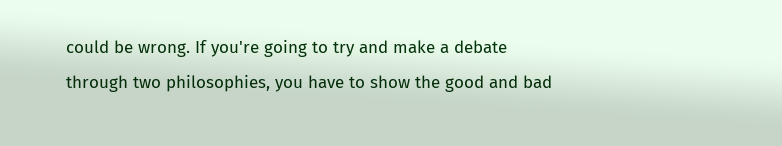could be wrong. If you're going to try and make a debate through two philosophies, you have to show the good and bad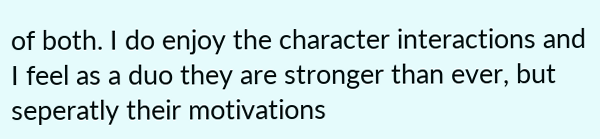of both. I do enjoy the character interactions and I feel as a duo they are stronger than ever, but seperatly their motivations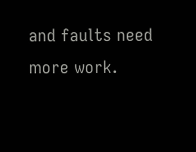and faults need more work.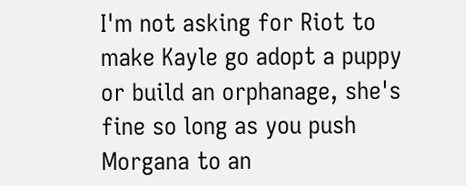I'm not asking for Riot to make Kayle go adopt a puppy or build an orphanage, she's fine so long as you push Morgana to an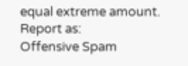equal extreme amount.
Report as:
Offensive Spam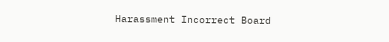Harassment Incorrect Board